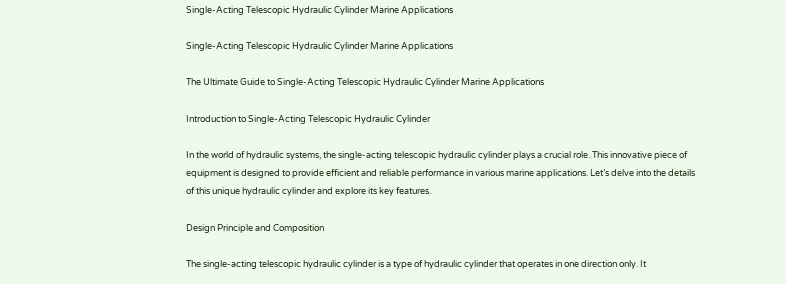Single-Acting Telescopic Hydraulic Cylinder Marine Applications

Single-Acting Telescopic Hydraulic Cylinder Marine Applications

The Ultimate Guide to Single-Acting Telescopic Hydraulic Cylinder Marine Applications

Introduction to Single-Acting Telescopic Hydraulic Cylinder

In the world of hydraulic systems, the single-acting telescopic hydraulic cylinder plays a crucial role. This innovative piece of equipment is designed to provide efficient and reliable performance in various marine applications. Let’s delve into the details of this unique hydraulic cylinder and explore its key features.

Design Principle and Composition

The single-acting telescopic hydraulic cylinder is a type of hydraulic cylinder that operates in one direction only. It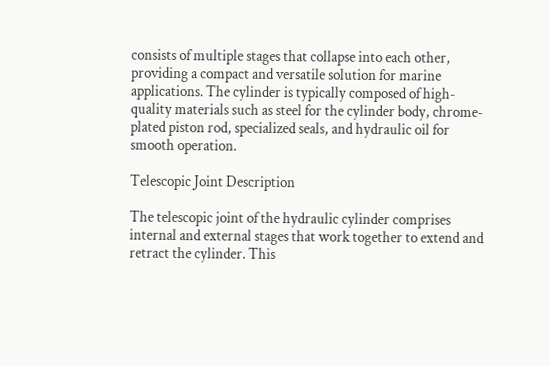consists of multiple stages that collapse into each other, providing a compact and versatile solution for marine applications. The cylinder is typically composed of high-quality materials such as steel for the cylinder body, chrome-plated piston rod, specialized seals, and hydraulic oil for smooth operation.

Telescopic Joint Description

The telescopic joint of the hydraulic cylinder comprises internal and external stages that work together to extend and retract the cylinder. This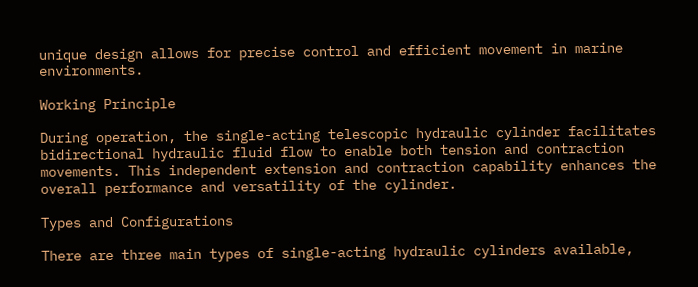unique design allows for precise control and efficient movement in marine environments.

Working Principle

During operation, the single-acting telescopic hydraulic cylinder facilitates bidirectional hydraulic fluid flow to enable both tension and contraction movements. This independent extension and contraction capability enhances the overall performance and versatility of the cylinder.

Types and Configurations

There are three main types of single-acting hydraulic cylinders available,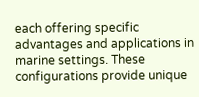each offering specific advantages and applications in marine settings. These configurations provide unique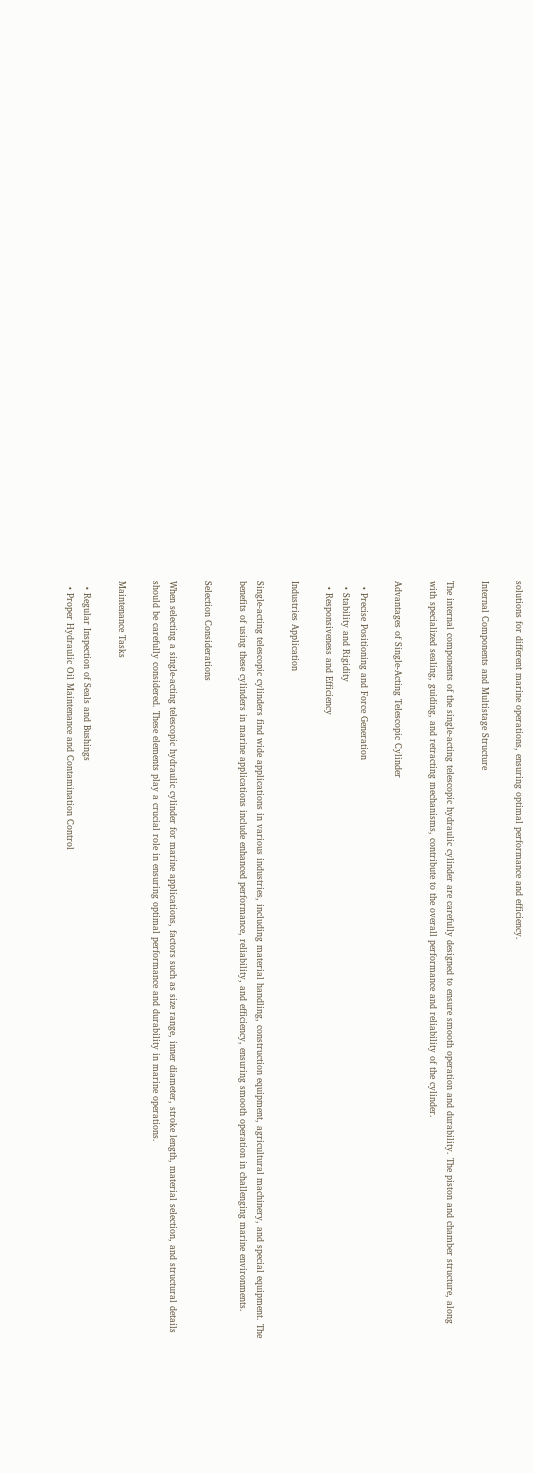solutions for different marine operations, ensuring optimal performance and efficiency.

Internal Components and Multistage Structure

The internal components of the single-acting telescopic hydraulic cylinder are carefully designed to ensure smooth operation and durability. The piston and chamber structure, along with specialized sealing, guiding, and retracting mechanisms, contribute to the overall performance and reliability of the cylinder.

Advantages of Single-Acting Telescopic Cylinder

  • Precise Positioning and Force Generation
  • Stability and Rigidity
  • Responsiveness and Efficiency

Industries Application

Single-acting telescopic cylinders find wide applications in various industries, including material handling, construction equipment, agricultural machinery, and special equipment. The benefits of using these cylinders in marine applications include enhanced performance, reliability, and efficiency, ensuring smooth operation in challenging marine environments.

Selection Considerations

When selecting a single-acting telescopic hydraulic cylinder for marine applications, factors such as size range, inner diameter, stroke length, material selection, and structural details should be carefully considered. These elements play a crucial role in ensuring optimal performance and durability in marine operations.

Maintenance Tasks

  • Regular Inspection of Seals and Bushings
  • Proper Hydraulic Oil Maintenance and Contamination Control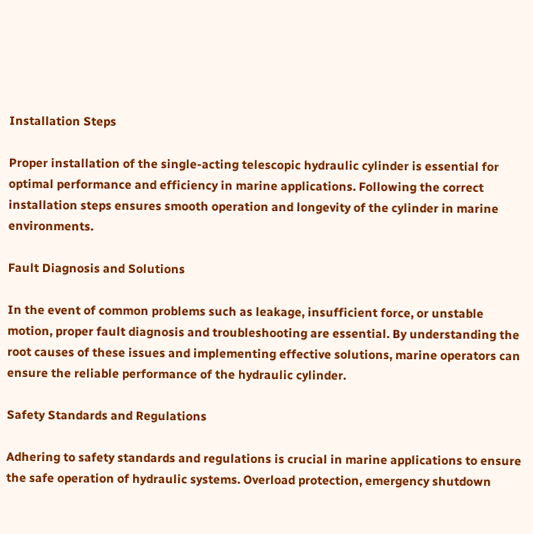Installation Steps

Proper installation of the single-acting telescopic hydraulic cylinder is essential for optimal performance and efficiency in marine applications. Following the correct installation steps ensures smooth operation and longevity of the cylinder in marine environments.

Fault Diagnosis and Solutions

In the event of common problems such as leakage, insufficient force, or unstable motion, proper fault diagnosis and troubleshooting are essential. By understanding the root causes of these issues and implementing effective solutions, marine operators can ensure the reliable performance of the hydraulic cylinder.

Safety Standards and Regulations

Adhering to safety standards and regulations is crucial in marine applications to ensure the safe operation of hydraulic systems. Overload protection, emergency shutdown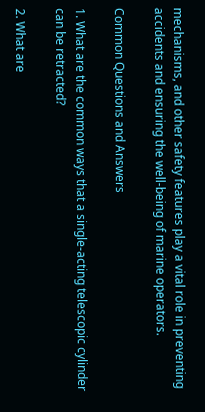mechanisms, and other safety features play a vital role in preventing accidents and ensuring the well-being of marine operators.

Common Questions and Answers

1. What are the common ways that a single-acting telescopic cylinder can be retracted?

2. What are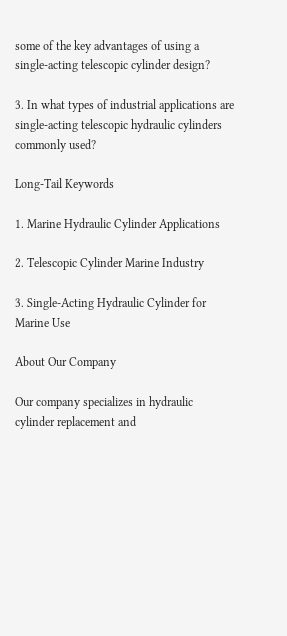some of the key advantages of using a single-acting telescopic cylinder design?

3. In what types of industrial applications are single-acting telescopic hydraulic cylinders commonly used?

Long-Tail Keywords

1. Marine Hydraulic Cylinder Applications

2. Telescopic Cylinder Marine Industry

3. Single-Acting Hydraulic Cylinder for Marine Use

About Our Company

Our company specializes in hydraulic cylinder replacement and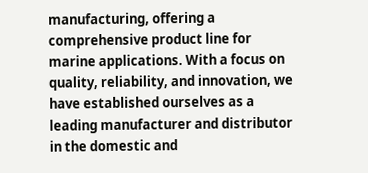manufacturing, offering a comprehensive product line for marine applications. With a focus on quality, reliability, and innovation, we have established ourselves as a leading manufacturer and distributor in the domestic and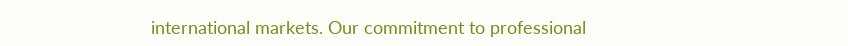international markets. Our commitment to professional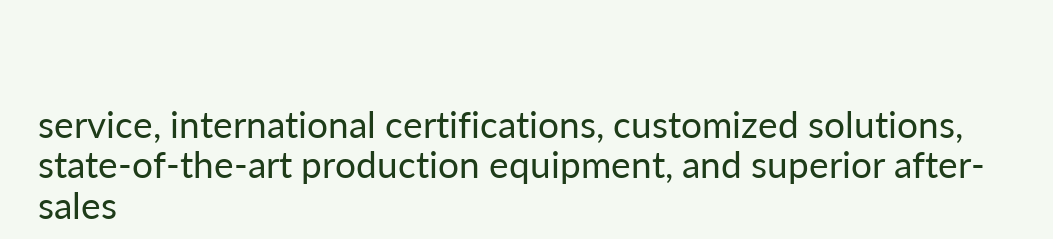service, international certifications, customized solutions, state-of-the-art production equipment, and superior after-sales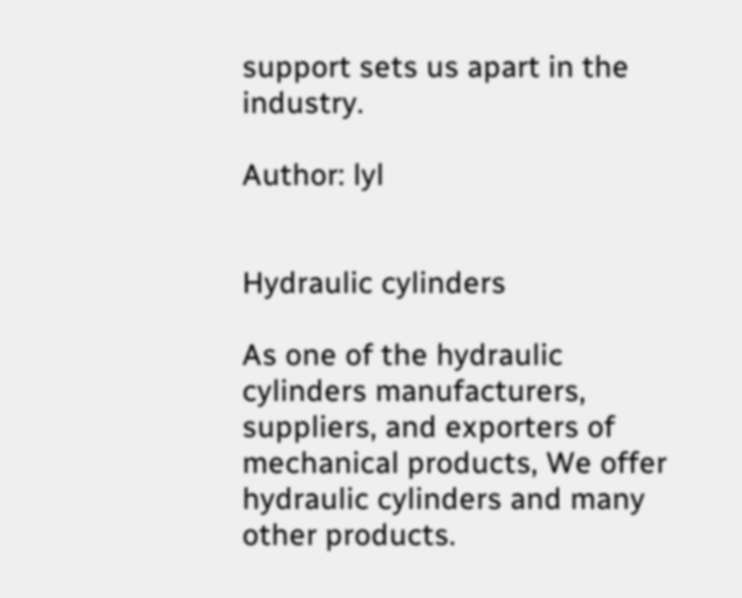support sets us apart in the industry.

Author: lyl


Hydraulic cylinders

As one of the hydraulic cylinders manufacturers, suppliers, and exporters of mechanical products, We offer hydraulic cylinders and many other products.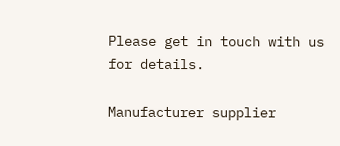Please get in touch with us for details.

Manufacturer supplier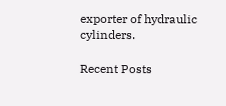exporter of hydraulic cylinders.

Recent Posts